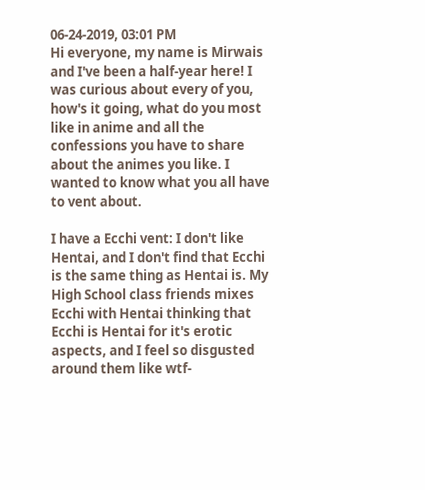06-24-2019, 03:01 PM
Hi everyone, my name is Mirwais and I've been a half-year here! I was curious about every of you, how's it going, what do you most like in anime and all the confessions you have to share about the animes you like. I wanted to know what you all have to vent about.

I have a Ecchi vent: I don't like Hentai, and I don't find that Ecchi is the same thing as Hentai is. My High School class friends mixes Ecchi with Hentai thinking that Ecchi is Hentai for it's erotic aspects, and I feel so disgusted around them like wtf-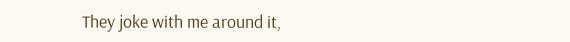They joke with me around it,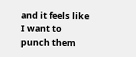and it feels like I want to punch them